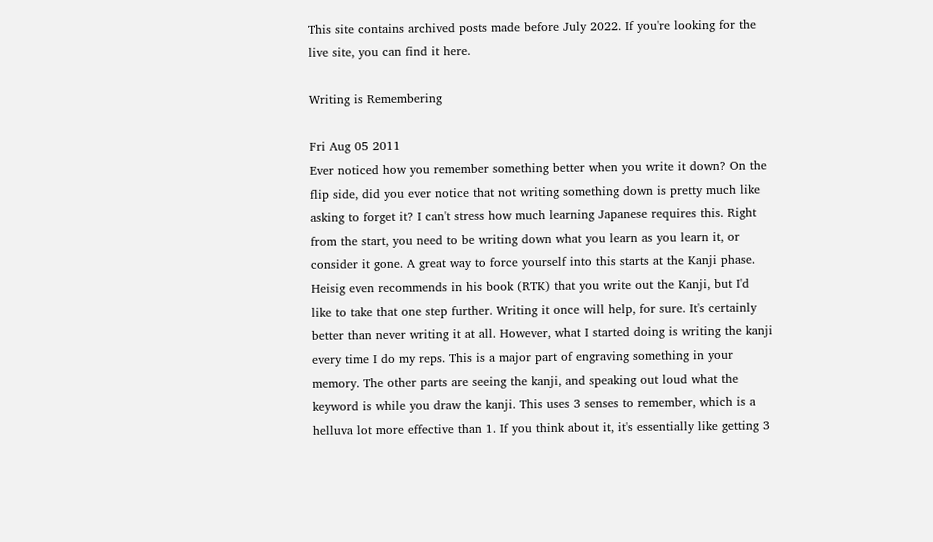This site contains archived posts made before July 2022. If you're looking for the live site, you can find it here.

Writing is Remembering

Fri Aug 05 2011
Ever noticed how you remember something better when you write it down? On the flip side, did you ever notice that not writing something down is pretty much like asking to forget it? I can't stress how much learning Japanese requires this. Right from the start, you need to be writing down what you learn as you learn it, or consider it gone. A great way to force yourself into this starts at the Kanji phase. Heisig even recommends in his book (RTK) that you write out the Kanji, but I'd like to take that one step further. Writing it once will help, for sure. It's certainly better than never writing it at all. However, what I started doing is writing the kanji every time I do my reps. This is a major part of engraving something in your memory. The other parts are seeing the kanji, and speaking out loud what the keyword is while you draw the kanji. This uses 3 senses to remember, which is a helluva lot more effective than 1. If you think about it, it's essentially like getting 3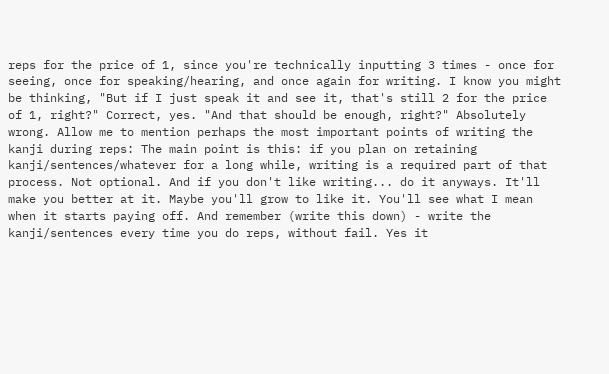reps for the price of 1, since you're technically inputting 3 times - once for seeing, once for speaking/hearing, and once again for writing. I know you might be thinking, "But if I just speak it and see it, that's still 2 for the price of 1, right?" Correct, yes. "And that should be enough, right?" Absolutely wrong. Allow me to mention perhaps the most important points of writing the kanji during reps: The main point is this: if you plan on retaining kanji/sentences/whatever for a long while, writing is a required part of that process. Not optional. And if you don't like writing... do it anyways. It'll make you better at it. Maybe you'll grow to like it. You'll see what I mean when it starts paying off. And remember (write this down) - write the kanji/sentences every time you do reps, without fail. Yes it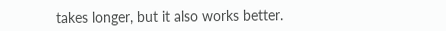takes longer, but it also works better.